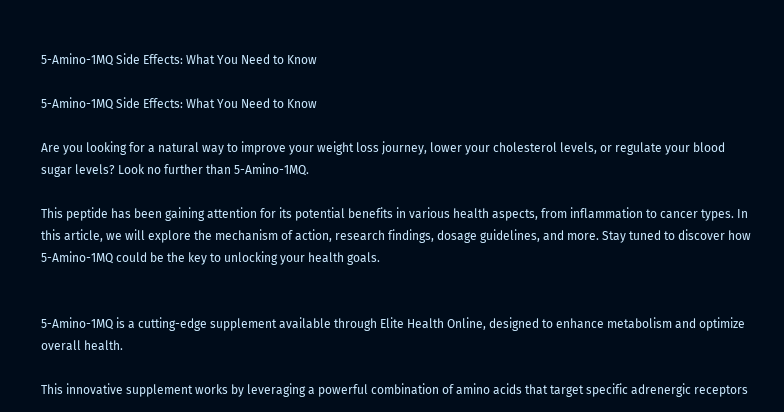5-Amino-1MQ Side Effects: What You Need to Know

5-Amino-1MQ Side Effects: What You Need to Know

Are you looking for a natural way to improve your weight loss journey, lower your cholesterol levels, or regulate your blood sugar levels? Look no further than 5-Amino-1MQ.

This peptide has been gaining attention for its potential benefits in various health aspects, from inflammation to cancer types. In this article, we will explore the mechanism of action, research findings, dosage guidelines, and more. Stay tuned to discover how 5-Amino-1MQ could be the key to unlocking your health goals.


5-Amino-1MQ is a cutting-edge supplement available through Elite Health Online, designed to enhance metabolism and optimize overall health.

This innovative supplement works by leveraging a powerful combination of amino acids that target specific adrenergic receptors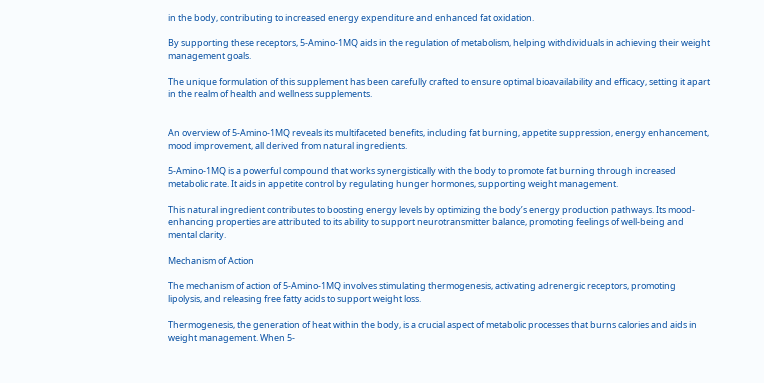in the body, contributing to increased energy expenditure and enhanced fat oxidation.

By supporting these receptors, 5-Amino-1MQ aids in the regulation of metabolism, helping withdividuals in achieving their weight management goals.

The unique formulation of this supplement has been carefully crafted to ensure optimal bioavailability and efficacy, setting it apart in the realm of health and wellness supplements.


An overview of 5-Amino-1MQ reveals its multifaceted benefits, including fat burning, appetite suppression, energy enhancement, mood improvement, all derived from natural ingredients.

5-Amino-1MQ is a powerful compound that works synergistically with the body to promote fat burning through increased metabolic rate. It aids in appetite control by regulating hunger hormones, supporting weight management.

This natural ingredient contributes to boosting energy levels by optimizing the body’s energy production pathways. Its mood-enhancing properties are attributed to its ability to support neurotransmitter balance, promoting feelings of well-being and mental clarity.

Mechanism of Action

The mechanism of action of 5-Amino-1MQ involves stimulating thermogenesis, activating adrenergic receptors, promoting lipolysis, and releasing free fatty acids to support weight loss.

Thermogenesis, the generation of heat within the body, is a crucial aspect of metabolic processes that burns calories and aids in weight management. When 5-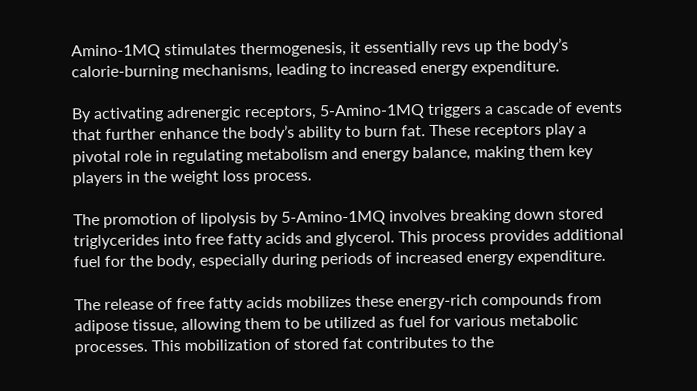Amino-1MQ stimulates thermogenesis, it essentially revs up the body’s calorie-burning mechanisms, leading to increased energy expenditure.

By activating adrenergic receptors, 5-Amino-1MQ triggers a cascade of events that further enhance the body’s ability to burn fat. These receptors play a pivotal role in regulating metabolism and energy balance, making them key players in the weight loss process.

The promotion of lipolysis by 5-Amino-1MQ involves breaking down stored triglycerides into free fatty acids and glycerol. This process provides additional fuel for the body, especially during periods of increased energy expenditure.

The release of free fatty acids mobilizes these energy-rich compounds from adipose tissue, allowing them to be utilized as fuel for various metabolic processes. This mobilization of stored fat contributes to the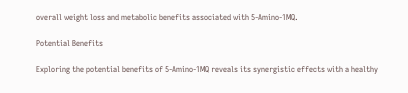overall weight loss and metabolic benefits associated with 5-Amino-1MQ.

Potential Benefits

Exploring the potential benefits of 5-Amino-1MQ reveals its synergistic effects with a healthy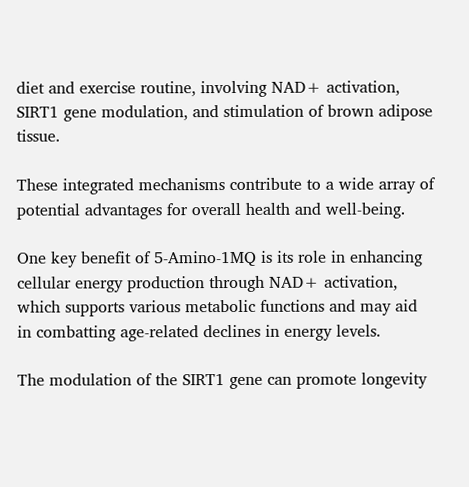diet and exercise routine, involving NAD+ activation, SIRT1 gene modulation, and stimulation of brown adipose tissue.

These integrated mechanisms contribute to a wide array of potential advantages for overall health and well-being.

One key benefit of 5-Amino-1MQ is its role in enhancing cellular energy production through NAD+ activation, which supports various metabolic functions and may aid in combatting age-related declines in energy levels.

The modulation of the SIRT1 gene can promote longevity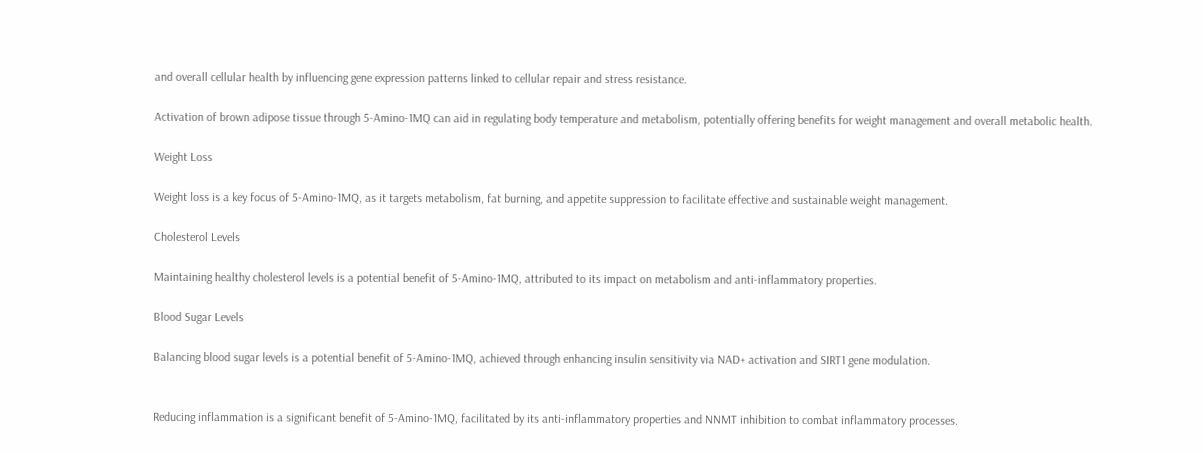and overall cellular health by influencing gene expression patterns linked to cellular repair and stress resistance.

Activation of brown adipose tissue through 5-Amino-1MQ can aid in regulating body temperature and metabolism, potentially offering benefits for weight management and overall metabolic health.

Weight Loss

Weight loss is a key focus of 5-Amino-1MQ, as it targets metabolism, fat burning, and appetite suppression to facilitate effective and sustainable weight management.

Cholesterol Levels

Maintaining healthy cholesterol levels is a potential benefit of 5-Amino-1MQ, attributed to its impact on metabolism and anti-inflammatory properties.

Blood Sugar Levels

Balancing blood sugar levels is a potential benefit of 5-Amino-1MQ, achieved through enhancing insulin sensitivity via NAD+ activation and SIRT1 gene modulation.


Reducing inflammation is a significant benefit of 5-Amino-1MQ, facilitated by its anti-inflammatory properties and NNMT inhibition to combat inflammatory processes.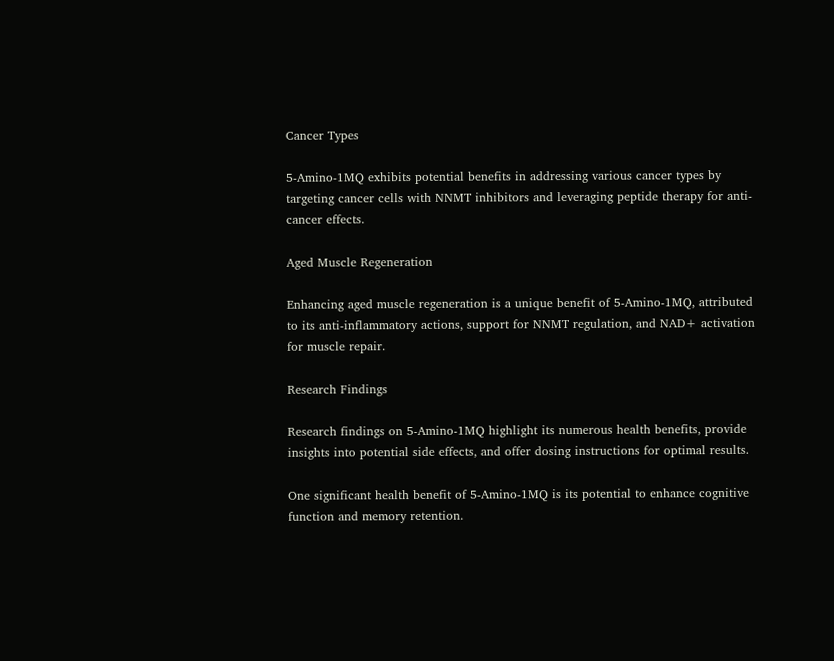Cancer Types

5-Amino-1MQ exhibits potential benefits in addressing various cancer types by targeting cancer cells with NNMT inhibitors and leveraging peptide therapy for anti-cancer effects.

Aged Muscle Regeneration

Enhancing aged muscle regeneration is a unique benefit of 5-Amino-1MQ, attributed to its anti-inflammatory actions, support for NNMT regulation, and NAD+ activation for muscle repair.

Research Findings

Research findings on 5-Amino-1MQ highlight its numerous health benefits, provide insights into potential side effects, and offer dosing instructions for optimal results.

One significant health benefit of 5-Amino-1MQ is its potential to enhance cognitive function and memory retention.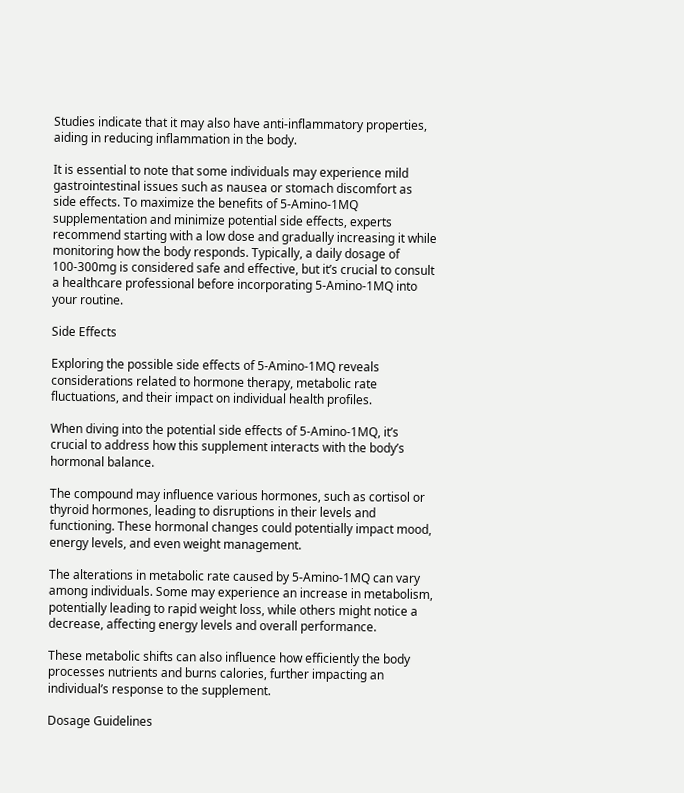Studies indicate that it may also have anti-inflammatory properties, aiding in reducing inflammation in the body.

It is essential to note that some individuals may experience mild gastrointestinal issues such as nausea or stomach discomfort as side effects. To maximize the benefits of 5-Amino-1MQ supplementation and minimize potential side effects, experts recommend starting with a low dose and gradually increasing it while monitoring how the body responds. Typically, a daily dosage of 100-300mg is considered safe and effective, but it’s crucial to consult a healthcare professional before incorporating 5-Amino-1MQ into your routine.

Side Effects

Exploring the possible side effects of 5-Amino-1MQ reveals considerations related to hormone therapy, metabolic rate fluctuations, and their impact on individual health profiles.

When diving into the potential side effects of 5-Amino-1MQ, it’s crucial to address how this supplement interacts with the body’s hormonal balance.

The compound may influence various hormones, such as cortisol or thyroid hormones, leading to disruptions in their levels and functioning. These hormonal changes could potentially impact mood, energy levels, and even weight management.

The alterations in metabolic rate caused by 5-Amino-1MQ can vary among individuals. Some may experience an increase in metabolism, potentially leading to rapid weight loss, while others might notice a decrease, affecting energy levels and overall performance.

These metabolic shifts can also influence how efficiently the body processes nutrients and burns calories, further impacting an individual’s response to the supplement.

Dosage Guidelines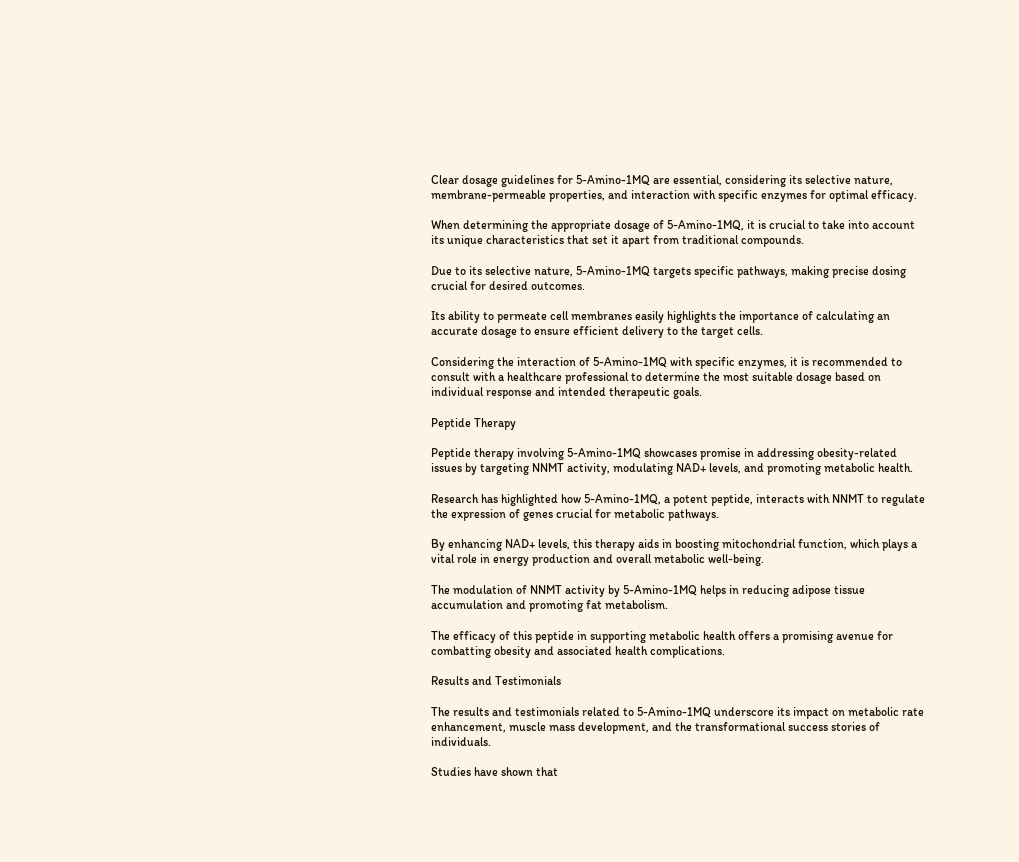Clear dosage guidelines for 5-Amino-1MQ are essential, considering its selective nature, membrane-permeable properties, and interaction with specific enzymes for optimal efficacy.

When determining the appropriate dosage of 5-Amino-1MQ, it is crucial to take into account its unique characteristics that set it apart from traditional compounds.

Due to its selective nature, 5-Amino-1MQ targets specific pathways, making precise dosing crucial for desired outcomes.

Its ability to permeate cell membranes easily highlights the importance of calculating an accurate dosage to ensure efficient delivery to the target cells.

Considering the interaction of 5-Amino-1MQ with specific enzymes, it is recommended to consult with a healthcare professional to determine the most suitable dosage based on individual response and intended therapeutic goals.

Peptide Therapy

Peptide therapy involving 5-Amino-1MQ showcases promise in addressing obesity-related issues by targeting NNMT activity, modulating NAD+ levels, and promoting metabolic health.

Research has highlighted how 5-Amino-1MQ, a potent peptide, interacts with NNMT to regulate the expression of genes crucial for metabolic pathways.

By enhancing NAD+ levels, this therapy aids in boosting mitochondrial function, which plays a vital role in energy production and overall metabolic well-being.

The modulation of NNMT activity by 5-Amino-1MQ helps in reducing adipose tissue accumulation and promoting fat metabolism.

The efficacy of this peptide in supporting metabolic health offers a promising avenue for combatting obesity and associated health complications.

Results and Testimonials

The results and testimonials related to 5-Amino-1MQ underscore its impact on metabolic rate enhancement, muscle mass development, and the transformational success stories of individuals.

Studies have shown that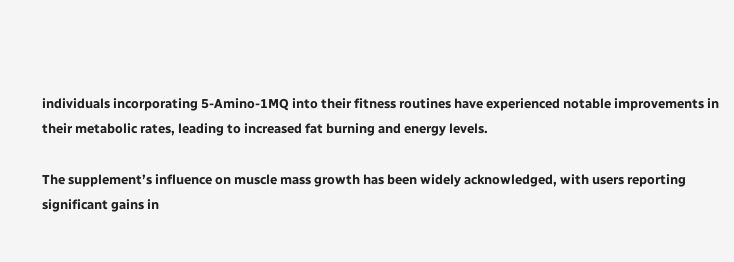individuals incorporating 5-Amino-1MQ into their fitness routines have experienced notable improvements in their metabolic rates, leading to increased fat burning and energy levels.

The supplement’s influence on muscle mass growth has been widely acknowledged, with users reporting significant gains in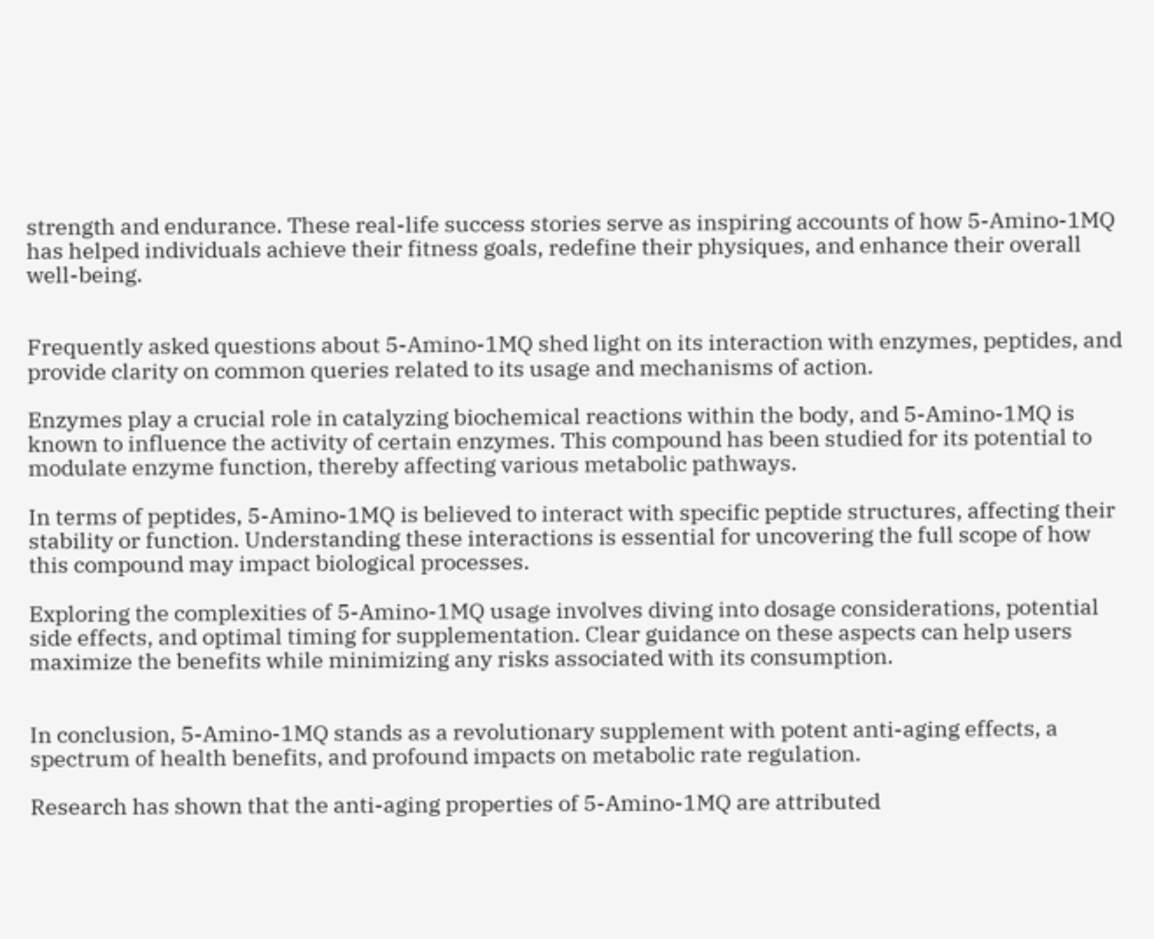strength and endurance. These real-life success stories serve as inspiring accounts of how 5-Amino-1MQ has helped individuals achieve their fitness goals, redefine their physiques, and enhance their overall well-being.


Frequently asked questions about 5-Amino-1MQ shed light on its interaction with enzymes, peptides, and provide clarity on common queries related to its usage and mechanisms of action.

Enzymes play a crucial role in catalyzing biochemical reactions within the body, and 5-Amino-1MQ is known to influence the activity of certain enzymes. This compound has been studied for its potential to modulate enzyme function, thereby affecting various metabolic pathways.

In terms of peptides, 5-Amino-1MQ is believed to interact with specific peptide structures, affecting their stability or function. Understanding these interactions is essential for uncovering the full scope of how this compound may impact biological processes.

Exploring the complexities of 5-Amino-1MQ usage involves diving into dosage considerations, potential side effects, and optimal timing for supplementation. Clear guidance on these aspects can help users maximize the benefits while minimizing any risks associated with its consumption.


In conclusion, 5-Amino-1MQ stands as a revolutionary supplement with potent anti-aging effects, a spectrum of health benefits, and profound impacts on metabolic rate regulation.

Research has shown that the anti-aging properties of 5-Amino-1MQ are attributed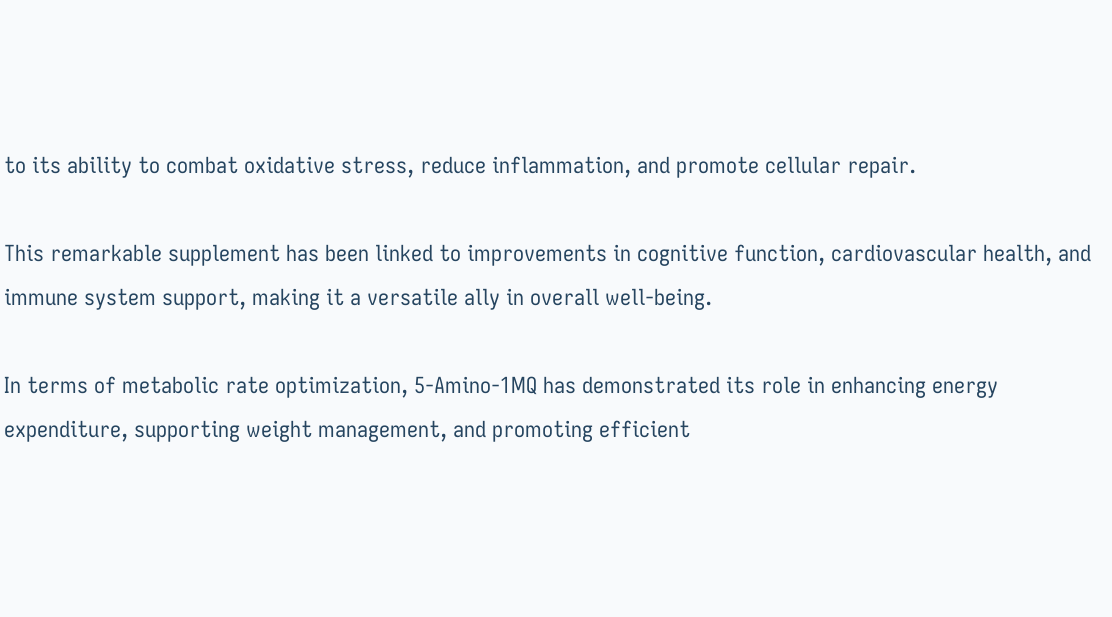to its ability to combat oxidative stress, reduce inflammation, and promote cellular repair.

This remarkable supplement has been linked to improvements in cognitive function, cardiovascular health, and immune system support, making it a versatile ally in overall well-being.

In terms of metabolic rate optimization, 5-Amino-1MQ has demonstrated its role in enhancing energy expenditure, supporting weight management, and promoting efficient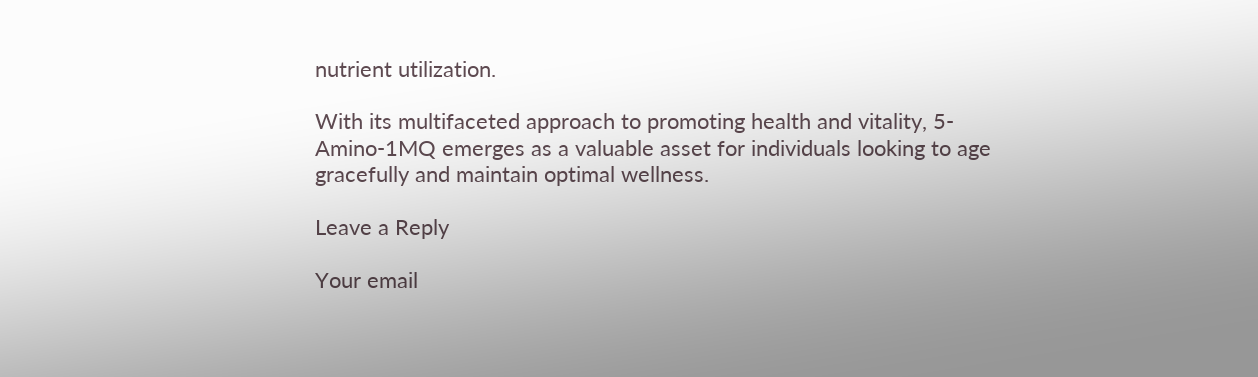nutrient utilization.

With its multifaceted approach to promoting health and vitality, 5-Amino-1MQ emerges as a valuable asset for individuals looking to age gracefully and maintain optimal wellness.

Leave a Reply

Your email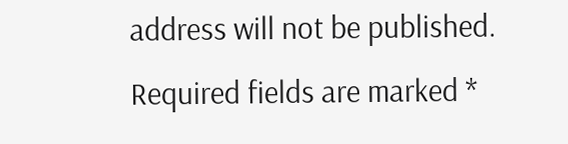address will not be published. Required fields are marked *